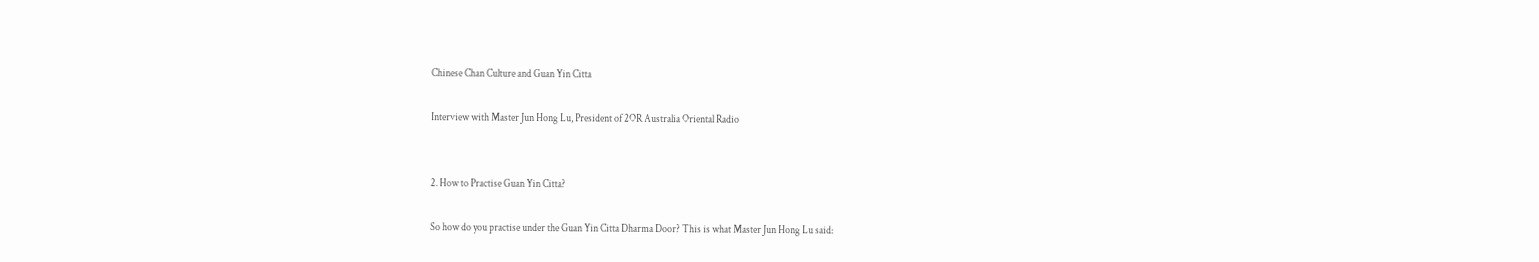Chinese Chan Culture and Guan Yin Citta

Interview with Master Jun Hong Lu, President of 2OR Australia Oriental Radio


2. How to Practise Guan Yin Citta?

So how do you practise under the Guan Yin Citta Dharma Door? This is what Master Jun Hong Lu said: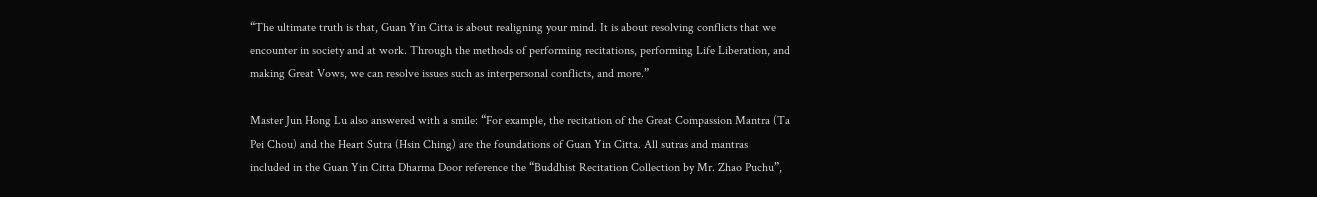“The ultimate truth is that, Guan Yin Citta is about realigning your mind. It is about resolving conflicts that we encounter in society and at work. Through the methods of performing recitations, performing Life Liberation, and making Great Vows, we can resolve issues such as interpersonal conflicts, and more.”

Master Jun Hong Lu also answered with a smile: “For example, the recitation of the Great Compassion Mantra (Ta Pei Chou) and the Heart Sutra (Hsin Ching) are the foundations of Guan Yin Citta. All sutras and mantras included in the Guan Yin Citta Dharma Door reference the “Buddhist Recitation Collection by Mr. Zhao Puchu”,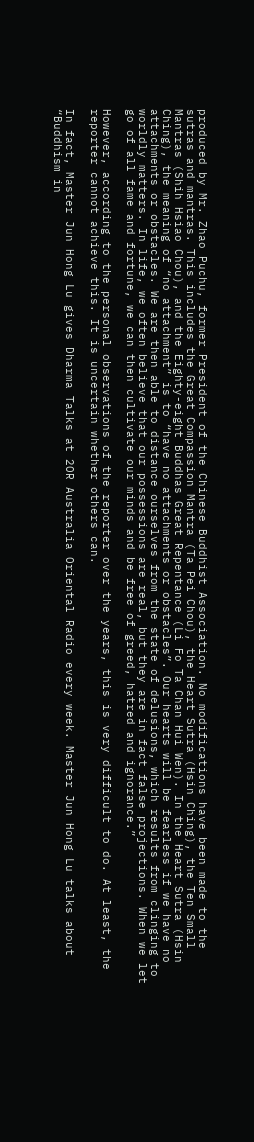produced by Mr. Zhao Puchu, former President of the Chinese Buddhist Association. No modifications have been made to the sutras and mantras. This includes the Great Compassion Mantra (Ta Pei Chou), the Heart Sutra (Hsin Ching), the Ten Small Mantras (Shih Hsiao Chou), and the Eighty-eight Buddhas Great Repentance (Li Fo Ta Chan Hui Wen). In the Heart Sutra (Hsin Ching), the meaning of “no attachment” is to “have no attachments or obstacles”. Our hearts will be fearless if we have no attachments or obstacles. We are then able to distance ourselves from the state of delusions, which results from clinging to worldly matters. In life, we often believe that our possessions are real, but they are in fact false projections. When we let go of all fame and fortune, we can then cultivate our minds and be free of greed, hatred and ignorance.”

However, according to the personal observations of the reporter over the years, this is very difficult to do. At least, the reporter cannot achieve this. It is uncertain whether others can.

In fact, Master Jun Hong Lu gives Dharma Talks at 2OR Australia Oriental Radio every week. Master Jun Hong Lu talks about “Buddhism in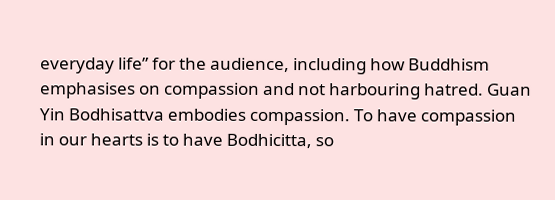everyday life” for the audience, including how Buddhism emphasises on compassion and not harbouring hatred. Guan Yin Bodhisattva embodies compassion. To have compassion in our hearts is to have Bodhicitta, so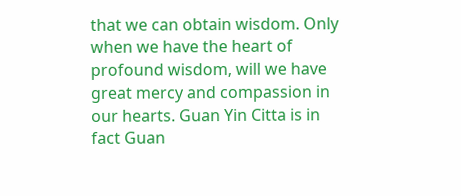that we can obtain wisdom. Only when we have the heart of profound wisdom, will we have great mercy and compassion in our hearts. Guan Yin Citta is in fact Guan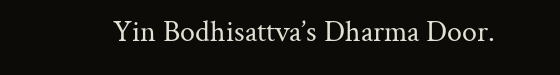Yin Bodhisattva’s Dharma Door.